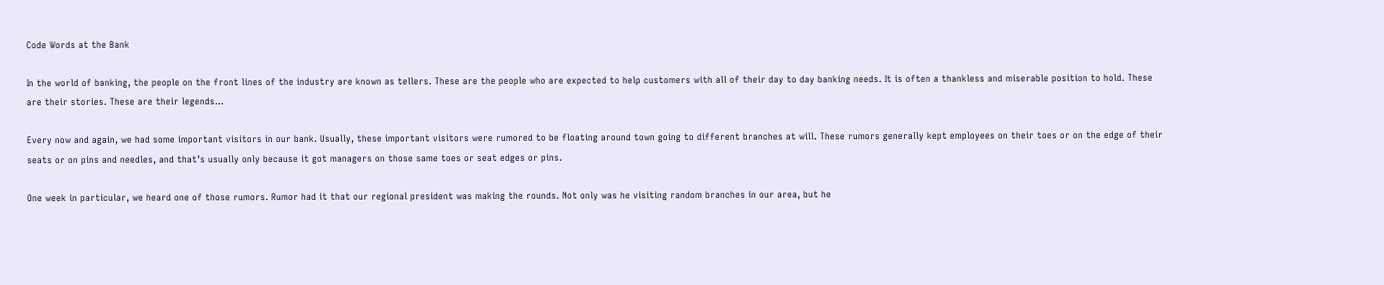Code Words at the Bank

In the world of banking, the people on the front lines of the industry are known as tellers. These are the people who are expected to help customers with all of their day to day banking needs. It is often a thankless and miserable position to hold. These are their stories. These are their legends…

Every now and again, we had some important visitors in our bank. Usually, these important visitors were rumored to be floating around town going to different branches at will. These rumors generally kept employees on their toes or on the edge of their seats or on pins and needles, and that’s usually only because it got managers on those same toes or seat edges or pins.

One week in particular, we heard one of those rumors. Rumor had it that our regional president was making the rounds. Not only was he visiting random branches in our area, but he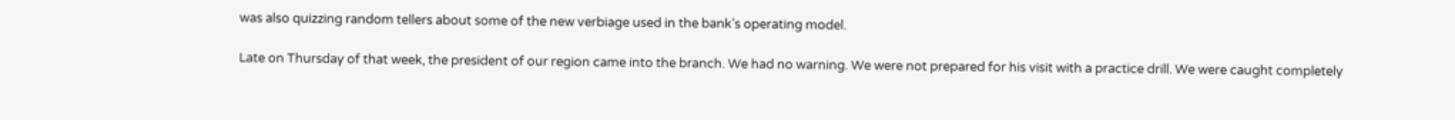was also quizzing random tellers about some of the new verbiage used in the bank’s operating model.

Late on Thursday of that week, the president of our region came into the branch. We had no warning. We were not prepared for his visit with a practice drill. We were caught completely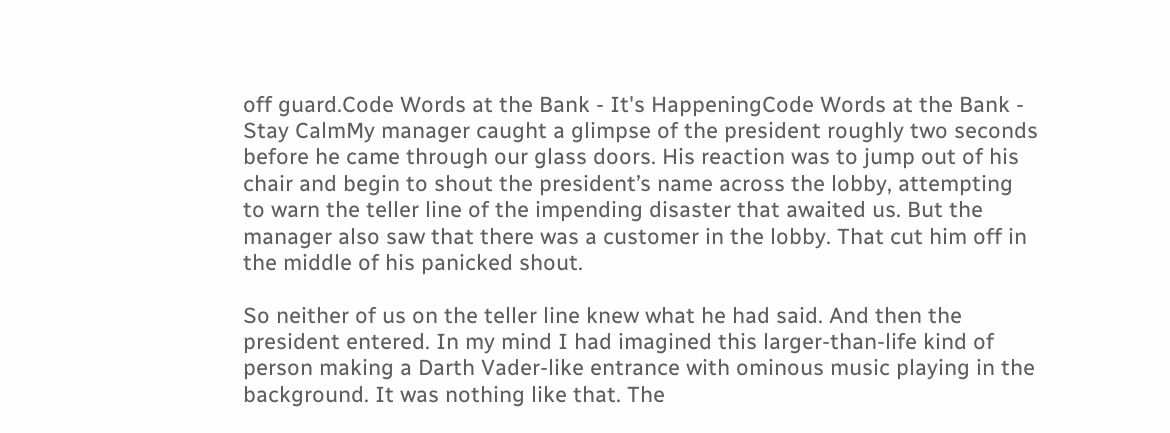off guard.Code Words at the Bank - It's HappeningCode Words at the Bank - Stay CalmMy manager caught a glimpse of the president roughly two seconds before he came through our glass doors. His reaction was to jump out of his chair and begin to shout the president’s name across the lobby, attempting to warn the teller line of the impending disaster that awaited us. But the manager also saw that there was a customer in the lobby. That cut him off in the middle of his panicked shout.

So neither of us on the teller line knew what he had said. And then the president entered. In my mind I had imagined this larger-than-life kind of person making a Darth Vader-like entrance with ominous music playing in the background. It was nothing like that. The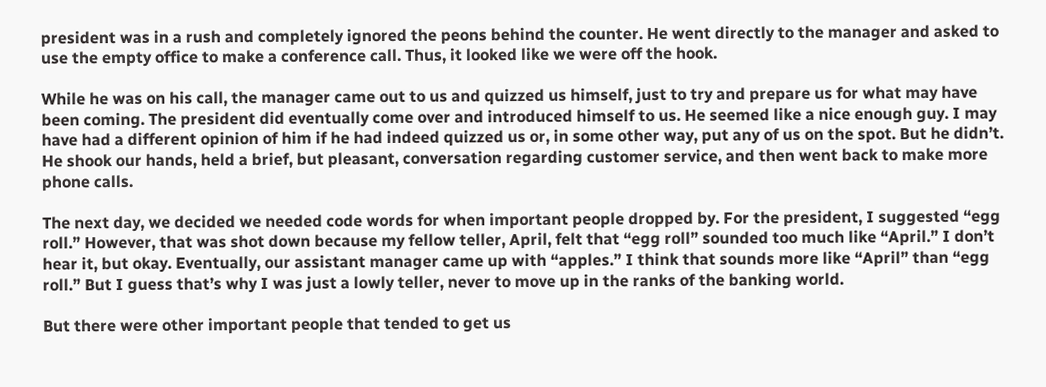president was in a rush and completely ignored the peons behind the counter. He went directly to the manager and asked to use the empty office to make a conference call. Thus, it looked like we were off the hook.

While he was on his call, the manager came out to us and quizzed us himself, just to try and prepare us for what may have been coming. The president did eventually come over and introduced himself to us. He seemed like a nice enough guy. I may have had a different opinion of him if he had indeed quizzed us or, in some other way, put any of us on the spot. But he didn’t. He shook our hands, held a brief, but pleasant, conversation regarding customer service, and then went back to make more phone calls.

The next day, we decided we needed code words for when important people dropped by. For the president, I suggested “egg roll.” However, that was shot down because my fellow teller, April, felt that “egg roll” sounded too much like “April.” I don’t hear it, but okay. Eventually, our assistant manager came up with “apples.” I think that sounds more like “April” than “egg roll.” But I guess that’s why I was just a lowly teller, never to move up in the ranks of the banking world.

But there were other important people that tended to get us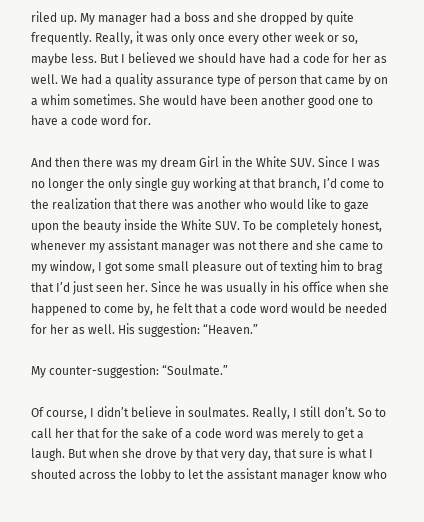riled up. My manager had a boss and she dropped by quite frequently. Really, it was only once every other week or so, maybe less. But I believed we should have had a code for her as well. We had a quality assurance type of person that came by on a whim sometimes. She would have been another good one to have a code word for.

And then there was my dream Girl in the White SUV. Since I was no longer the only single guy working at that branch, I’d come to the realization that there was another who would like to gaze upon the beauty inside the White SUV. To be completely honest, whenever my assistant manager was not there and she came to my window, I got some small pleasure out of texting him to brag that I’d just seen her. Since he was usually in his office when she happened to come by, he felt that a code word would be needed for her as well. His suggestion: “Heaven.”

My counter-suggestion: “Soulmate.”

Of course, I didn’t believe in soulmates. Really, I still don’t. So to call her that for the sake of a code word was merely to get a laugh. But when she drove by that very day, that sure is what I shouted across the lobby to let the assistant manager know who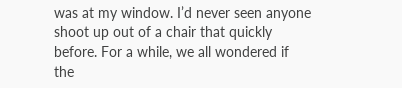was at my window. I’d never seen anyone shoot up out of a chair that quickly before. For a while, we all wondered if the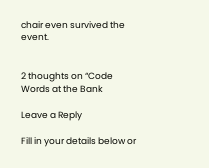chair even survived the event.


2 thoughts on “Code Words at the Bank

Leave a Reply

Fill in your details below or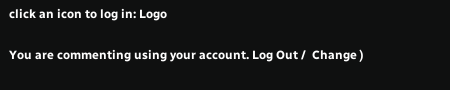click an icon to log in: Logo

You are commenting using your account. Log Out /  Change )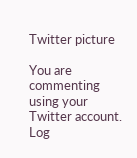Twitter picture

You are commenting using your Twitter account. Log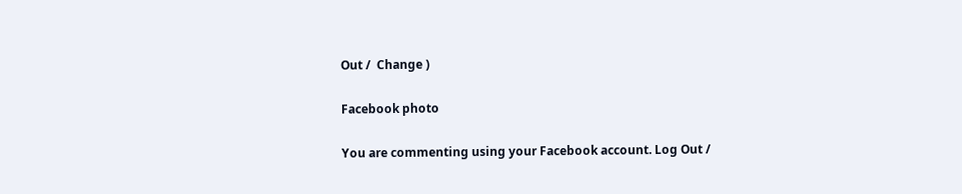Out /  Change )

Facebook photo

You are commenting using your Facebook account. Log Out /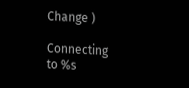Change )

Connecting to %s